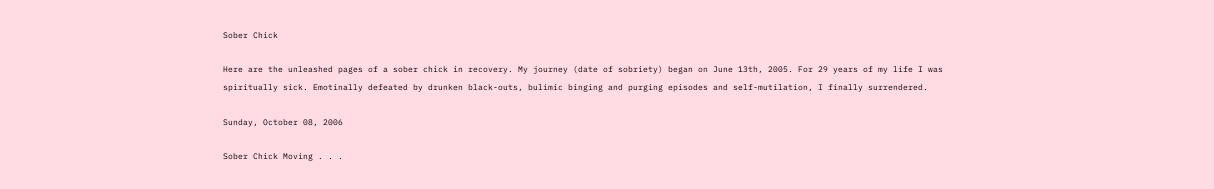Sober Chick

Here are the unleashed pages of a sober chick in recovery. My journey (date of sobriety) began on June 13th, 2005. For 29 years of my life I was spiritually sick. Emotinally defeated by drunken black-outs, bulimic binging and purging episodes and self-mutilation, I finally surrendered.

Sunday, October 08, 2006

Sober Chick Moving . . .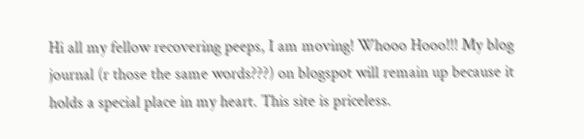Hi all my fellow recovering peeps, I am moving! Whooo Hooo!!! My blog journal (r those the same words???) on blogspot will remain up because it holds a special place in my heart. This site is priceless.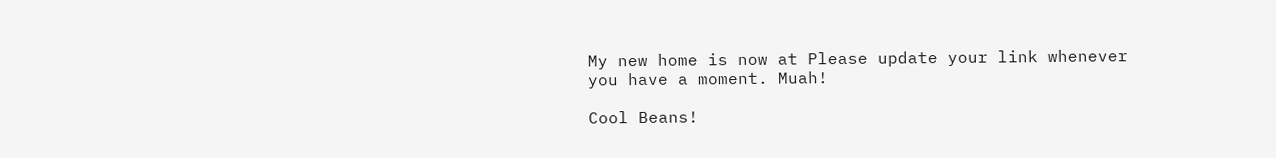My new home is now at Please update your link whenever you have a moment. Muah!

Cool Beans!